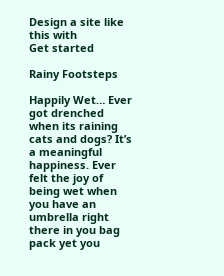Design a site like this with
Get started

Rainy Footsteps

Happily Wet… Ever got drenched when its raining cats and dogs? It’s a meaningful happiness. Ever felt the joy of being wet when you have an umbrella right there in you bag pack yet you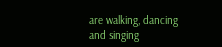are walking, dancing and singing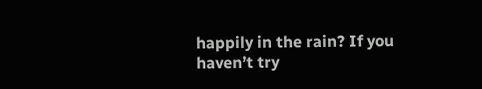happily in the rain? If you haven’t try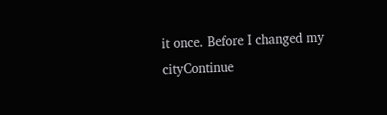it once. Before I changed my cityContinue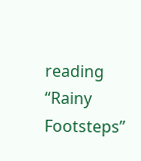reading “Rainy Footsteps”